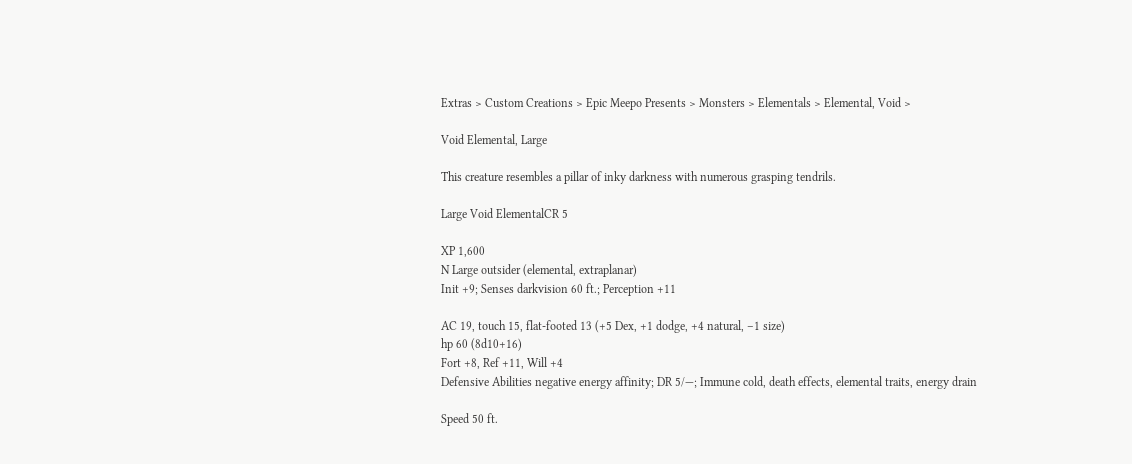Extras > Custom Creations > Epic Meepo Presents > Monsters > Elementals > Elemental, Void >

Void Elemental, Large

This creature resembles a pillar of inky darkness with numerous grasping tendrils.

Large Void ElementalCR 5

XP 1,600
N Large outsider (elemental, extraplanar)
Init +9; Senses darkvision 60 ft.; Perception +11

AC 19, touch 15, flat-footed 13 (+5 Dex, +1 dodge, +4 natural, –1 size)
hp 60 (8d10+16)
Fort +8, Ref +11, Will +4
Defensive Abilities negative energy affinity; DR 5/—; Immune cold, death effects, elemental traits, energy drain

Speed 50 ft.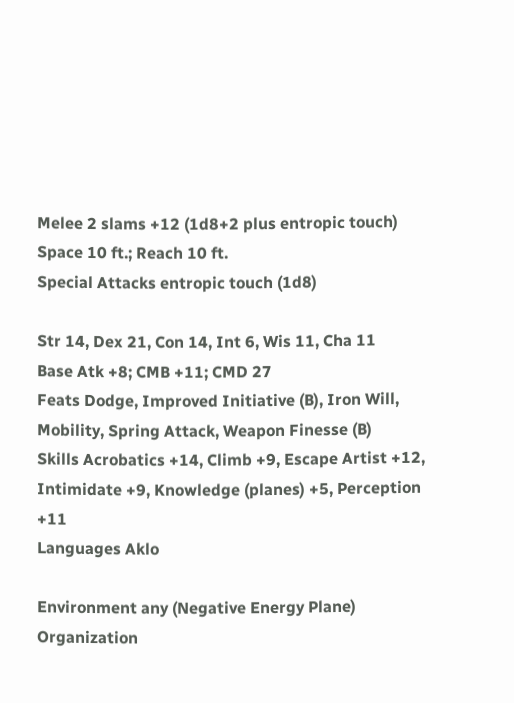Melee 2 slams +12 (1d8+2 plus entropic touch)
Space 10 ft.; Reach 10 ft.
Special Attacks entropic touch (1d8)

Str 14, Dex 21, Con 14, Int 6, Wis 11, Cha 11
Base Atk +8; CMB +11; CMD 27
Feats Dodge, Improved Initiative (B), Iron Will, Mobility, Spring Attack, Weapon Finesse (B)
Skills Acrobatics +14, Climb +9, Escape Artist +12, Intimidate +9, Knowledge (planes) +5, Perception +11
Languages Aklo

Environment any (Negative Energy Plane)
Organization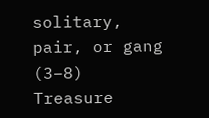solitary, pair, or gang (3–8)
Treasure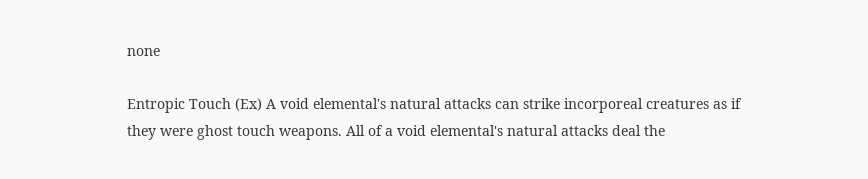none

Entropic Touch (Ex) A void elemental's natural attacks can strike incorporeal creatures as if they were ghost touch weapons. All of a void elemental's natural attacks deal the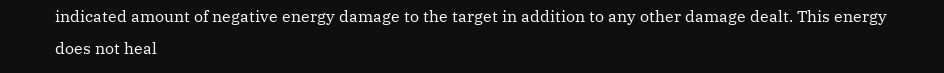indicated amount of negative energy damage to the target in addition to any other damage dealt. This energy does not heal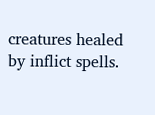creatures healed by inflict spells.